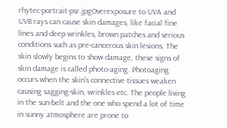rhytec-portrait-psr.jpgOverexposure to UVA and UVB rays can cause skin damages, like facial fine lines and deep wrinkles, brown patches and serious conditions such as pre-cancerous skin lesions. The skin slowly begins to show damage, these signs of skin damage is called photo-aging. Photoaging occurs when the skin's connective tissues weaken causing sagging-skin, wrinkles etc. The people living in the sun-belt and the one who spend a lot of time in sunny atmosphere are prone to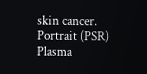skin cancer. Portrait (PSR) Plasma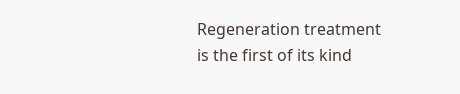Regeneration treatment is the first of its kind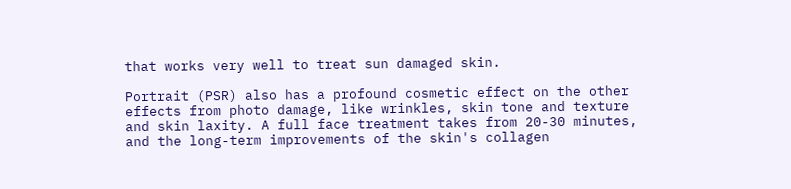that works very well to treat sun damaged skin.

Portrait (PSR) also has a profound cosmetic effect on the other effects from photo damage, like wrinkles, skin tone and texture and skin laxity. A full face treatment takes from 20-30 minutes, and the long-term improvements of the skin's collagen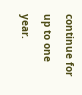continue for up to one year.